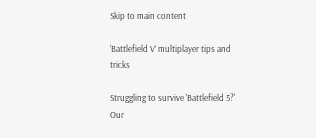Skip to main content

‘Battlefield V’ multiplayer tips and tricks

Struggling to survive 'Battlefield 5?' Our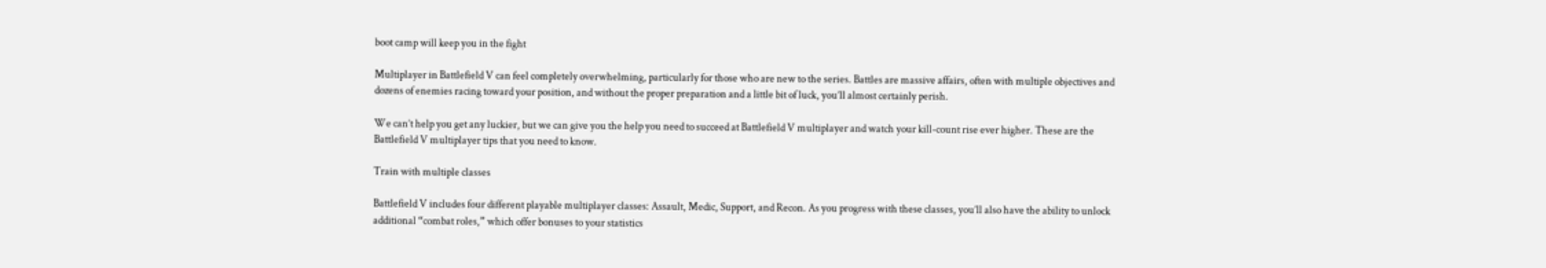boot camp will keep you in the fight

Multiplayer in Battlefield V can feel completely overwhelming, particularly for those who are new to the series. Battles are massive affairs, often with multiple objectives and dozens of enemies racing toward your position, and without the proper preparation and a little bit of luck, you’ll almost certainly perish.

We can’t help you get any luckier, but we can give you the help you need to succeed at Battlefield V multiplayer and watch your kill-count rise ever higher. These are the Battlefield V multiplayer tips that you need to know.

Train with multiple classes

Battlefield V includes four different playable multiplayer classes: Assault, Medic, Support, and Recon. As you progress with these classes, you’ll also have the ability to unlock additional “combat roles,” which offer bonuses to your statistics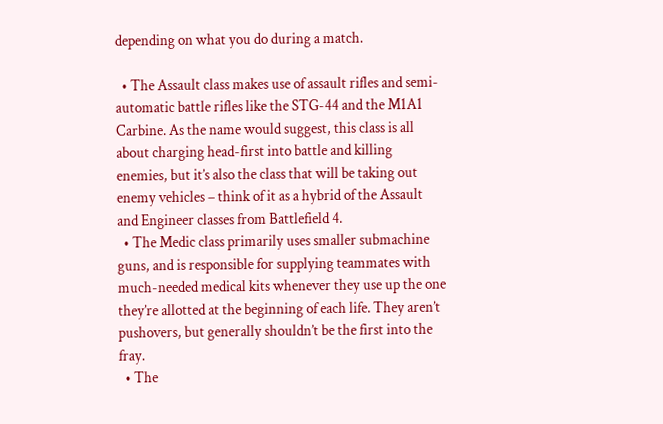depending on what you do during a match.

  • The Assault class makes use of assault rifles and semi-automatic battle rifles like the STG-44 and the M1A1 Carbine. As the name would suggest, this class is all about charging head-first into battle and killing enemies, but it’s also the class that will be taking out enemy vehicles – think of it as a hybrid of the Assault and Engineer classes from Battlefield 4.
  • The Medic class primarily uses smaller submachine guns, and is responsible for supplying teammates with much-needed medical kits whenever they use up the one they’re allotted at the beginning of each life. They aren’t pushovers, but generally shouldn’t be the first into the fray.
  • The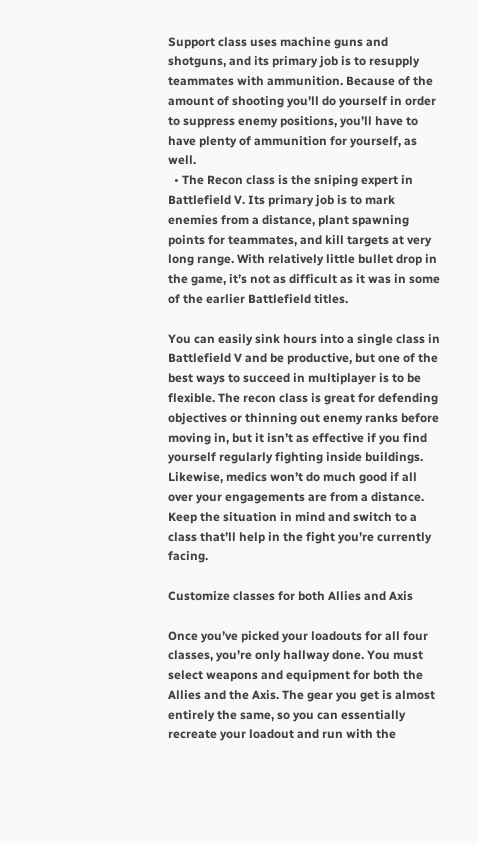Support class uses machine guns and shotguns, and its primary job is to resupply teammates with ammunition. Because of the amount of shooting you’ll do yourself in order to suppress enemy positions, you’ll have to have plenty of ammunition for yourself, as well.
  • The Recon class is the sniping expert in Battlefield V. Its primary job is to mark enemies from a distance, plant spawning points for teammates, and kill targets at very long range. With relatively little bullet drop in the game, it’s not as difficult as it was in some of the earlier Battlefield titles.

You can easily sink hours into a single class in Battlefield V and be productive, but one of the best ways to succeed in multiplayer is to be flexible. The recon class is great for defending objectives or thinning out enemy ranks before moving in, but it isn’t as effective if you find yourself regularly fighting inside buildings. Likewise, medics won’t do much good if all over your engagements are from a distance. Keep the situation in mind and switch to a class that’ll help in the fight you’re currently facing.

Customize classes for both Allies and Axis

Once you’ve picked your loadouts for all four classes, you’re only hallway done. You must select weapons and equipment for both the Allies and the Axis. The gear you get is almost entirely the same, so you can essentially recreate your loadout and run with the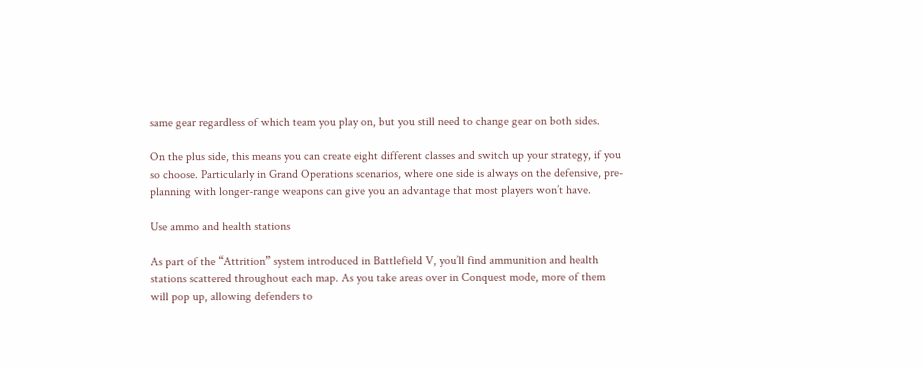same gear regardless of which team you play on, but you still need to change gear on both sides.

On the plus side, this means you can create eight different classes and switch up your strategy, if you so choose. Particularly in Grand Operations scenarios, where one side is always on the defensive, pre-planning with longer-range weapons can give you an advantage that most players won’t have.

Use ammo and health stations

As part of the “Attrition” system introduced in Battlefield V, you’ll find ammunition and health stations scattered throughout each map. As you take areas over in Conquest mode, more of them will pop up, allowing defenders to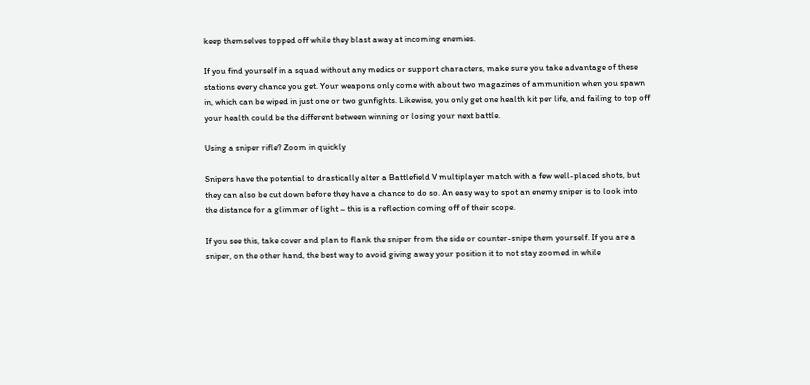keep themselves topped off while they blast away at incoming enemies.

If you find yourself in a squad without any medics or support characters, make sure you take advantage of these stations every chance you get. Your weapons only come with about two magazines of ammunition when you spawn in, which can be wiped in just one or two gunfights. Likewise, you only get one health kit per life, and failing to top off your health could be the different between winning or losing your next battle.

Using a sniper rifle? Zoom in quickly

Snipers have the potential to drastically alter a Battlefield V multiplayer match with a few well-placed shots, but they can also be cut down before they have a chance to do so. An easy way to spot an enemy sniper is to look into the distance for a glimmer of light – this is a reflection coming off of their scope.

If you see this, take cover and plan to flank the sniper from the side or counter-snipe them yourself. If you are a sniper, on the other hand, the best way to avoid giving away your position it to not stay zoomed in while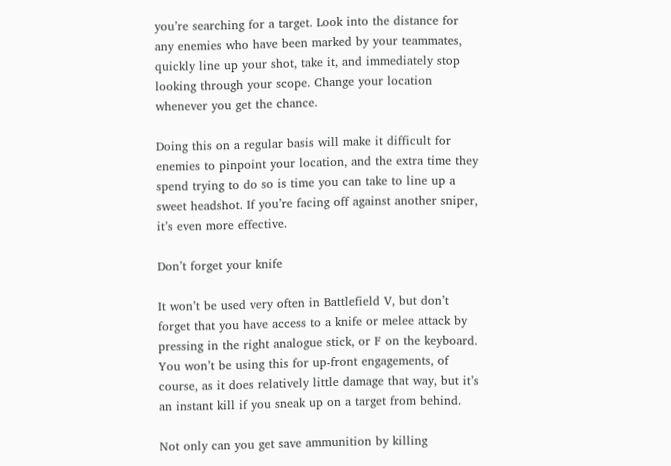you’re searching for a target. Look into the distance for any enemies who have been marked by your teammates, quickly line up your shot, take it, and immediately stop looking through your scope. Change your location whenever you get the chance.

Doing this on a regular basis will make it difficult for enemies to pinpoint your location, and the extra time they spend trying to do so is time you can take to line up a sweet headshot. If you’re facing off against another sniper, it’s even more effective.

Don’t forget your knife

It won’t be used very often in Battlefield V, but don’t forget that you have access to a knife or melee attack by pressing in the right analogue stick, or F on the keyboard. You won’t be using this for up-front engagements, of course, as it does relatively little damage that way, but it’s an instant kill if you sneak up on a target from behind.

Not only can you get save ammunition by killing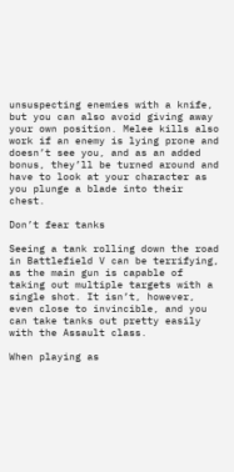unsuspecting enemies with a knife, but you can also avoid giving away your own position. Melee kills also work if an enemy is lying prone and doesn’t see you, and as an added bonus, they’ll be turned around and have to look at your character as you plunge a blade into their chest.

Don’t fear tanks

Seeing a tank rolling down the road in Battlefield V can be terrifying, as the main gun is capable of taking out multiple targets with a single shot. It isn’t, however, even close to invincible, and you can take tanks out pretty easily with the Assault class.

When playing as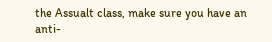the Assualt class, make sure you have an anti-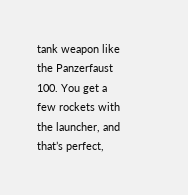tank weapon like the Panzerfaust 100. You get a few rockets with the launcher, and that’s perfect,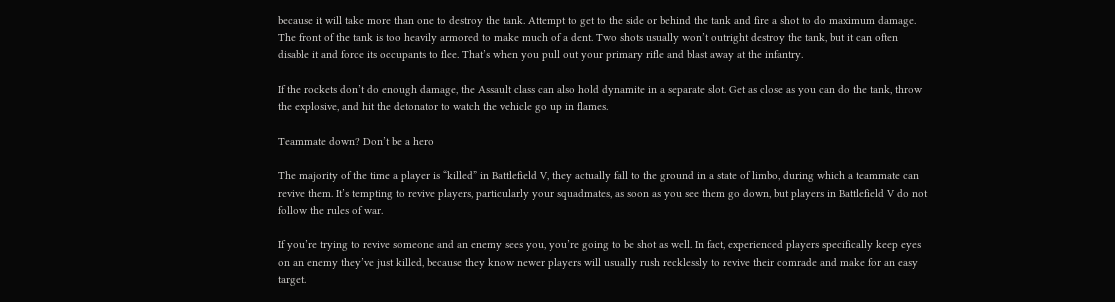because it will take more than one to destroy the tank. Attempt to get to the side or behind the tank and fire a shot to do maximum damage. The front of the tank is too heavily armored to make much of a dent. Two shots usually won’t outright destroy the tank, but it can often disable it and force its occupants to flee. That’s when you pull out your primary rifle and blast away at the infantry.

If the rockets don’t do enough damage, the Assault class can also hold dynamite in a separate slot. Get as close as you can do the tank, throw the explosive, and hit the detonator to watch the vehicle go up in flames.

Teammate down? Don’t be a hero

The majority of the time a player is “killed” in Battlefield V, they actually fall to the ground in a state of limbo, during which a teammate can revive them. It’s tempting to revive players, particularly your squadmates, as soon as you see them go down, but players in Battlefield V do not follow the rules of war.

If you’re trying to revive someone and an enemy sees you, you’re going to be shot as well. In fact, experienced players specifically keep eyes on an enemy they’ve just killed, because they know newer players will usually rush recklessly to revive their comrade and make for an easy target.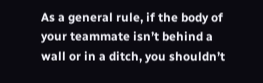As a general rule, if the body of your teammate isn’t behind a wall or in a ditch, you shouldn’t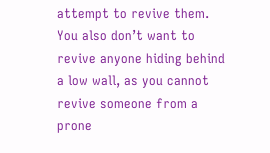attempt to revive them. You also don’t want to revive anyone hiding behind a low wall, as you cannot revive someone from a prone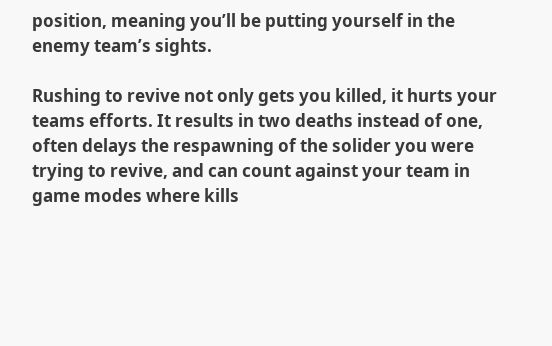position, meaning you’ll be putting yourself in the enemy team’s sights.

Rushing to revive not only gets you killed, it hurts your teams efforts. It results in two deaths instead of one, often delays the respawning of the solider you were trying to revive, and can count against your team in game modes where kills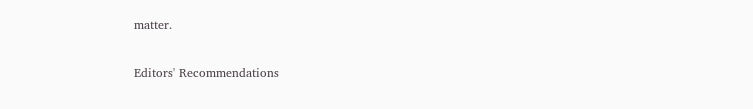matter.

Editors' Recommendations